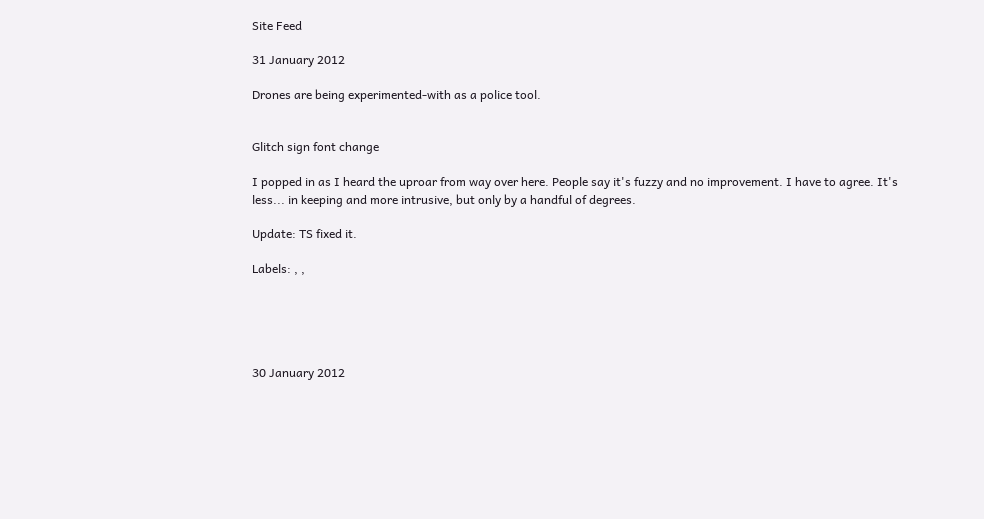Site Feed

31 January 2012

Drones are being experimented-with as a police tool.


Glitch sign font change

I popped in as I heard the uproar from way over here. People say it's fuzzy and no improvement. I have to agree. It's less... in keeping and more intrusive, but only by a handful of degrees.

Update: TS fixed it.

Labels: , ,





30 January 2012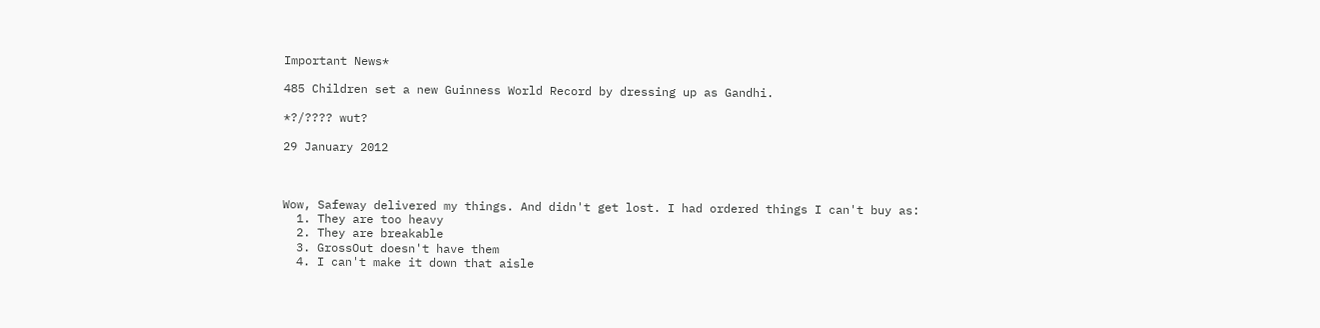Important News*

485 Children set a new Guinness World Record by dressing up as Gandhi.

*?/???? wut?

29 January 2012



Wow, Safeway delivered my things. And didn't get lost. I had ordered things I can't buy as:
  1. They are too heavy
  2. They are breakable
  3. GrossOut doesn't have them
  4. I can't make it down that aisle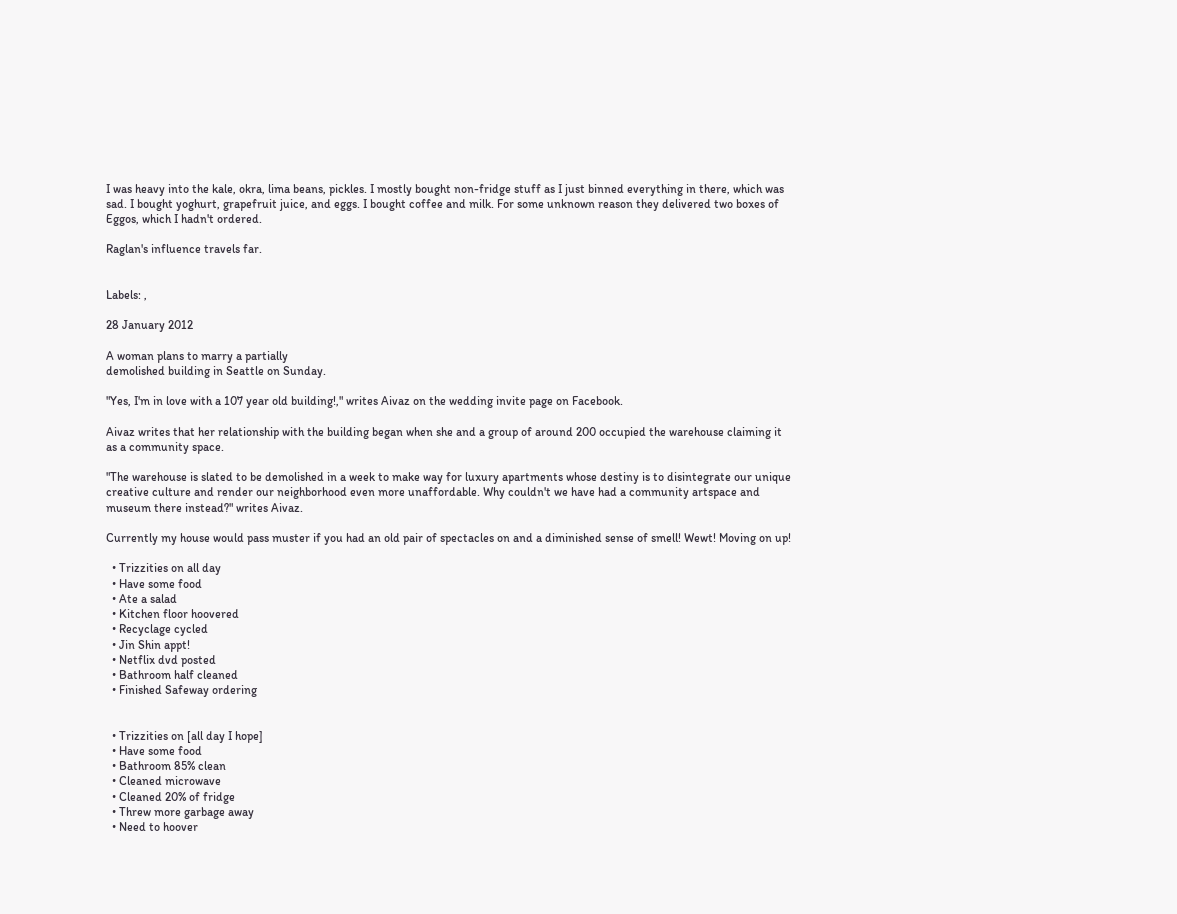I was heavy into the kale, okra, lima beans, pickles. I mostly bought non-fridge stuff as I just binned everything in there, which was sad. I bought yoghurt, grapefruit juice, and eggs. I bought coffee and milk. For some unknown reason they delivered two boxes of Eggos, which I hadn't ordered.

Raglan's influence travels far.


Labels: ,

28 January 2012

A woman plans to marry a partially
demolished building in Seattle on Sunday.

"Yes, I'm in love with a 107 year old building!," writes Aivaz on the wedding invite page on Facebook.

Aivaz writes that her relationship with the building began when she and a group of around 200 occupied the warehouse claiming it as a community space.

"The warehouse is slated to be demolished in a week to make way for luxury apartments whose destiny is to disintegrate our unique creative culture and render our neighborhood even more unaffordable. Why couldn't we have had a community artspace and museum there instead?" writes Aivaz.

Currently my house would pass muster if you had an old pair of spectacles on and a diminished sense of smell! Wewt! Moving on up!

  • Trizzities on all day
  • Have some food
  • Ate a salad
  • Kitchen floor hoovered
  • Recyclage cycled
  • Jin Shin appt!
  • Netflix dvd posted
  • Bathroom half cleaned
  • Finished Safeway ordering


  • Trizzities on [all day I hope]
  • Have some food
  • Bathroom 85% clean
  • Cleaned microwave
  • Cleaned 20% of fridge
  • Threw more garbage away
  • Need to hoover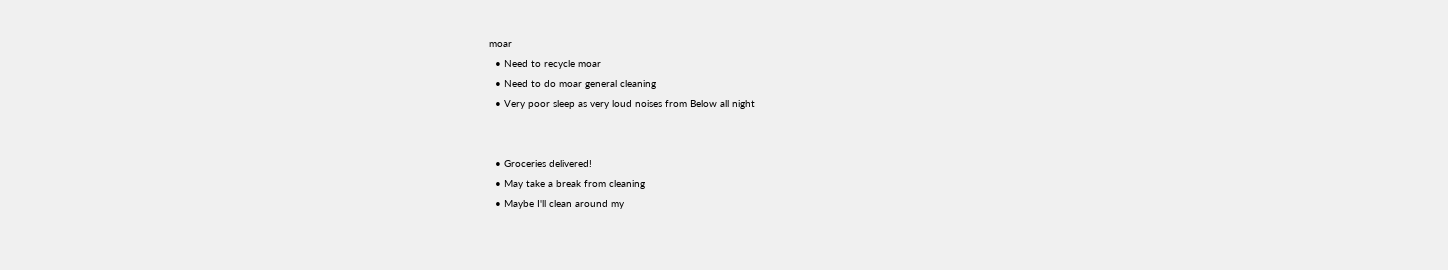moar
  • Need to recycle moar
  • Need to do moar general cleaning
  • Very poor sleep as very loud noises from Below all night


  • Groceries delivered!
  • May take a break from cleaning
  • Maybe I'll clean around my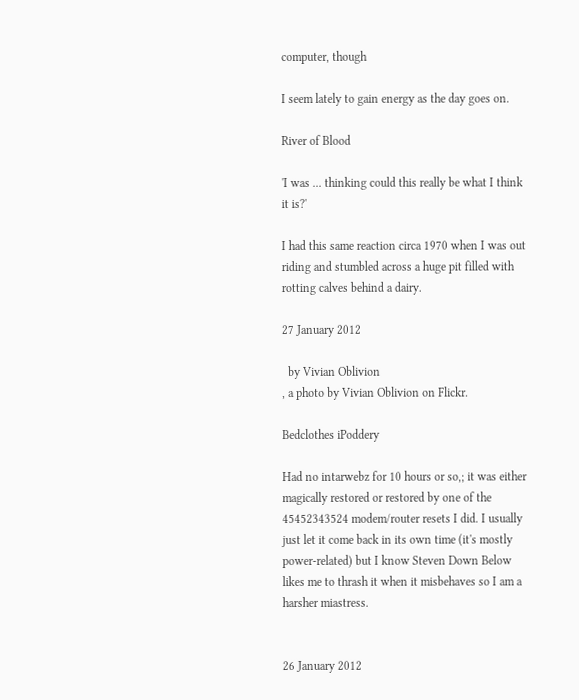computer, though

I seem lately to gain energy as the day goes on.

River of Blood

'I was ... thinking could this really be what I think it is?'

I had this same reaction circa 1970 when I was out riding and stumbled across a huge pit filled with rotting calves behind a dairy.

27 January 2012

  by Vivian Oblivion
, a photo by Vivian Oblivion on Flickr.

Bedclothes iPoddery

Had no intarwebz for 10 hours or so,; it was either magically restored or restored by one of the 45452343524 modem/router resets I did. I usually just let it come back in its own time (it's mostly power-related) but I know Steven Down Below likes me to thrash it when it misbehaves so I am a harsher miastress.


26 January 2012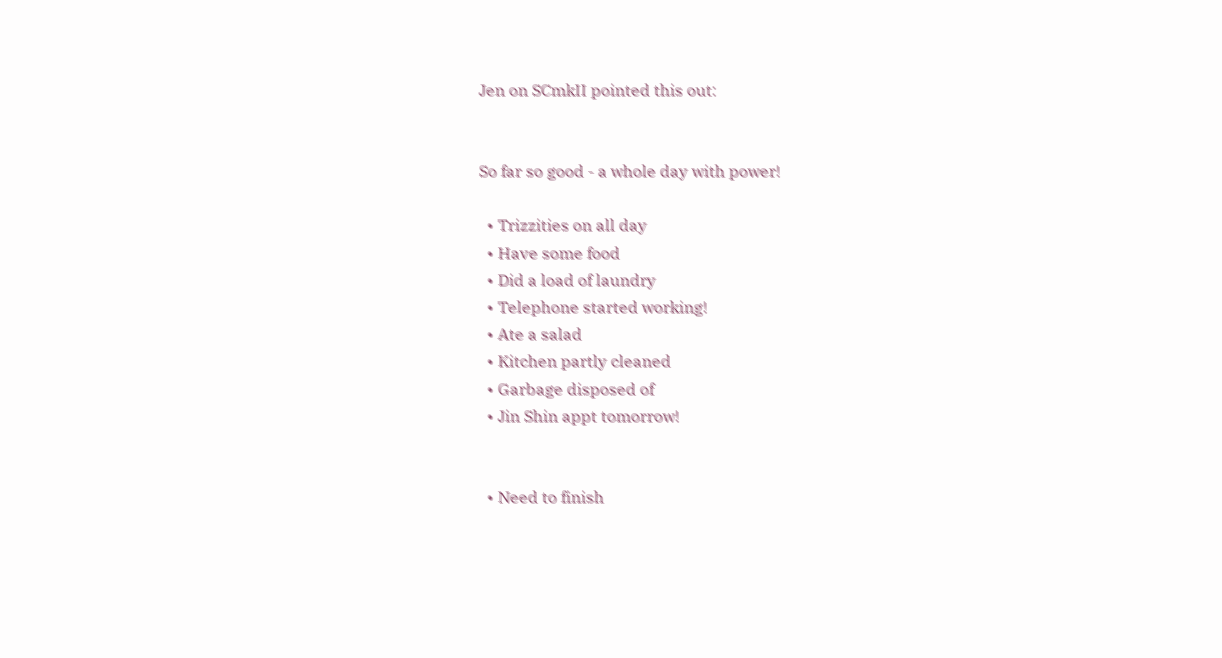Jen on SCmkII pointed this out:


So far so good - a whole day with power!

  • Trizzities on all day
  • Have some food
  • Did a load of laundry
  • Telephone started working!
  • Ate a salad
  • Kitchen partly cleaned
  • Garbage disposed of
  • Jin Shin appt tomorrow!


  • Need to finish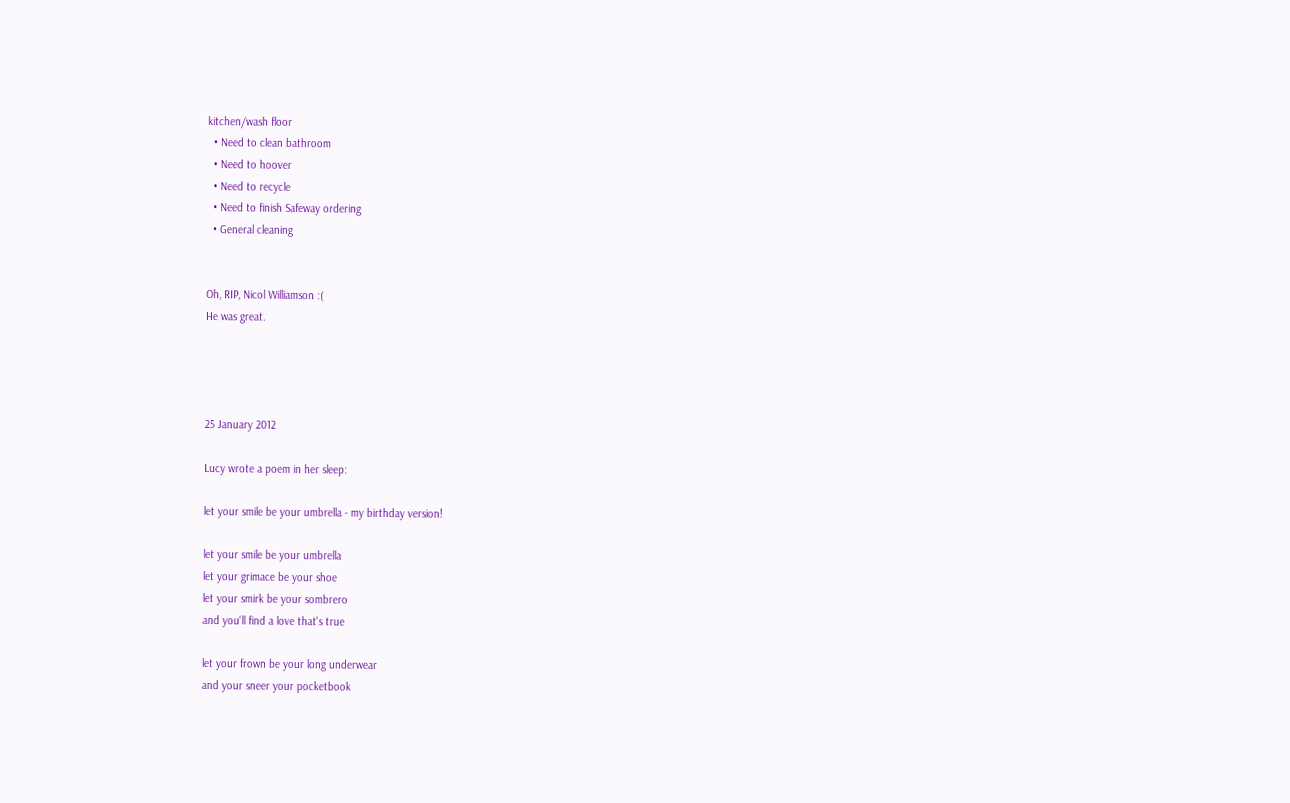kitchen/wash floor
  • Need to clean bathroom
  • Need to hoover
  • Need to recycle
  • Need to finish Safeway ordering
  • General cleaning


Oh, RIP, Nicol Williamson :(
He was great.




25 January 2012

Lucy wrote a poem in her sleep:

let your smile be your umbrella - my birthday version!

let your smile be your umbrella
let your grimace be your shoe
let your smirk be your sombrero
and you'll find a love that's true

let your frown be your long underwear
and your sneer your pocketbook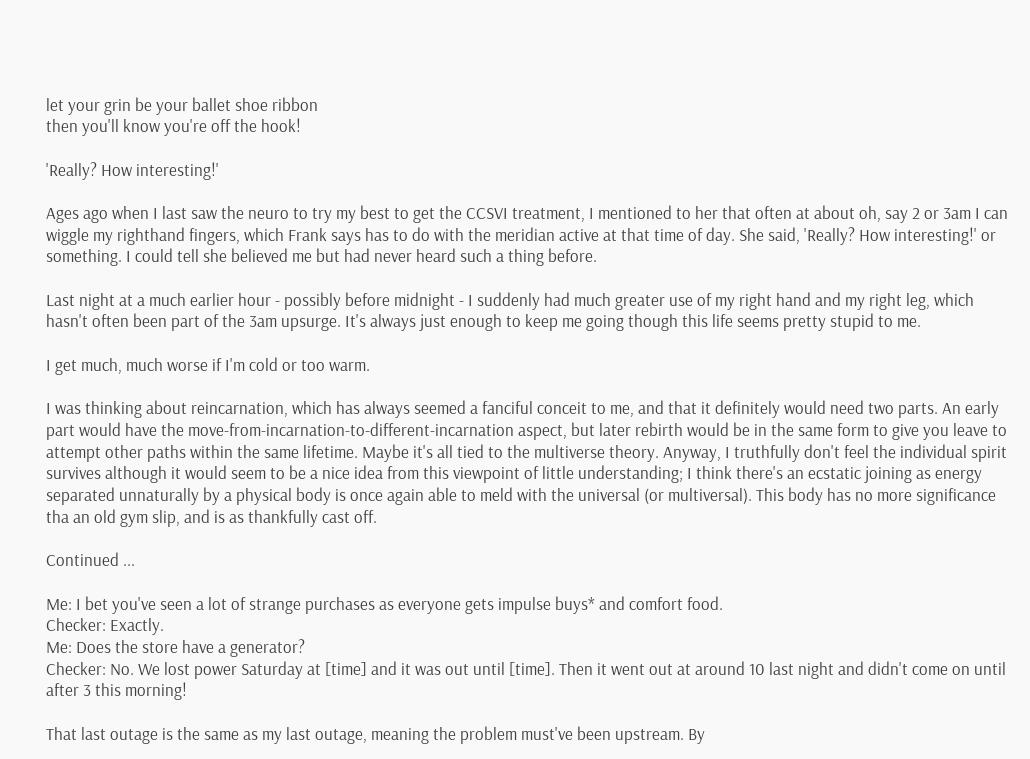let your grin be your ballet shoe ribbon
then you'll know you're off the hook!

'Really? How interesting!'

Ages ago when I last saw the neuro to try my best to get the CCSVI treatment, I mentioned to her that often at about oh, say 2 or 3am I can wiggle my righthand fingers, which Frank says has to do with the meridian active at that time of day. She said, 'Really? How interesting!' or something. I could tell she believed me but had never heard such a thing before.

Last night at a much earlier hour - possibly before midnight - I suddenly had much greater use of my right hand and my right leg, which hasn't often been part of the 3am upsurge. It's always just enough to keep me going though this life seems pretty stupid to me.

I get much, much worse if I'm cold or too warm.

I was thinking about reincarnation, which has always seemed a fanciful conceit to me, and that it definitely would need two parts. An early part would have the move-from-incarnation-to-different-incarnation aspect, but later rebirth would be in the same form to give you leave to attempt other paths within the same lifetime. Maybe it's all tied to the multiverse theory. Anyway, I truthfully don't feel the individual spirit survives although it would seem to be a nice idea from this viewpoint of little understanding; I think there's an ecstatic joining as energy separated unnaturally by a physical body is once again able to meld with the universal (or multiversal). This body has no more significance tha an old gym slip, and is as thankfully cast off.

Continued ...

Me: I bet you've seen a lot of strange purchases as everyone gets impulse buys* and comfort food.
Checker: Exactly.
Me: Does the store have a generator?
Checker: No. We lost power Saturday at [time] and it was out until [time]. Then it went out at around 10 last night and didn't come on until after 3 this morning!

That last outage is the same as my last outage, meaning the problem must've been upstream. By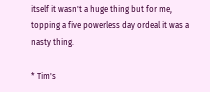itself it wasn't a huge thing but for me, topping a five powerless day ordeal it was a nasty thing.

* Tim's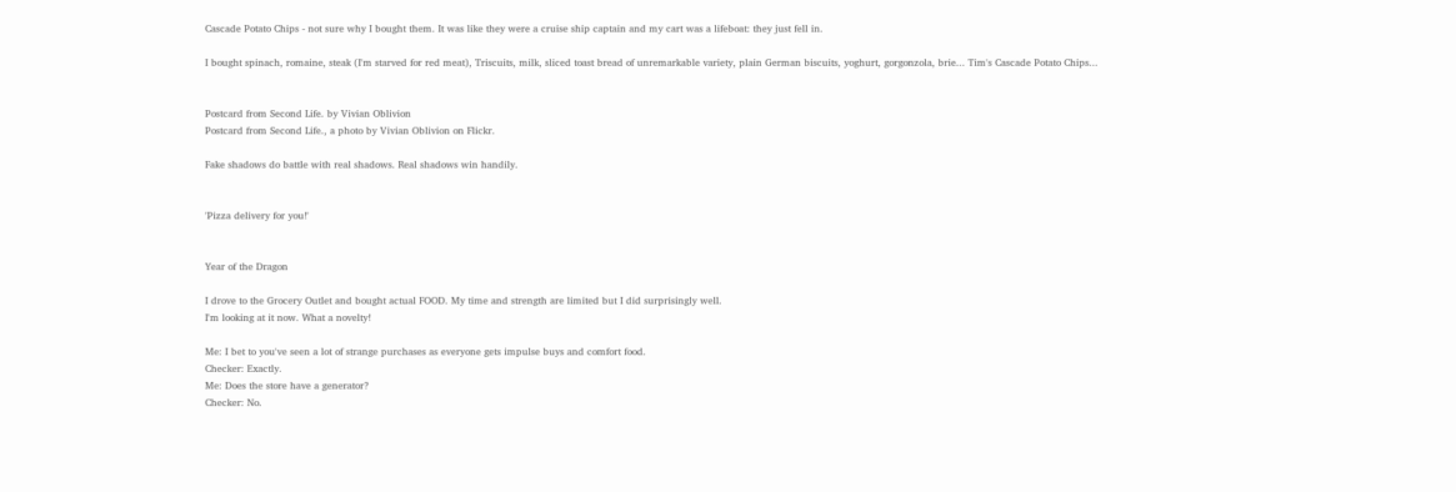Cascade Potato Chips - not sure why I bought them. It was like they were a cruise ship captain and my cart was a lifeboat: they just fell in.

I bought spinach, romaine, steak (I'm starved for red meat), Triscuits, milk, sliced toast bread of unremarkable variety, plain German biscuits, yoghurt, gorgonzola, brie... Tim's Cascade Potato Chips...


Postcard from Second Life. by Vivian Oblivion
Postcard from Second Life., a photo by Vivian Oblivion on Flickr.

Fake shadows do battle with real shadows. Real shadows win handily.


'Pizza delivery for you!'


Year of the Dragon

I drove to the Grocery Outlet and bought actual FOOD. My time and strength are limited but I did surprisingly well.
I'm looking at it now. What a novelty!

Me: I bet to you've seen a lot of strange purchases as everyone gets impulse buys and comfort food.
Checker: Exactly.
Me: Does the store have a generator?
Checker: No.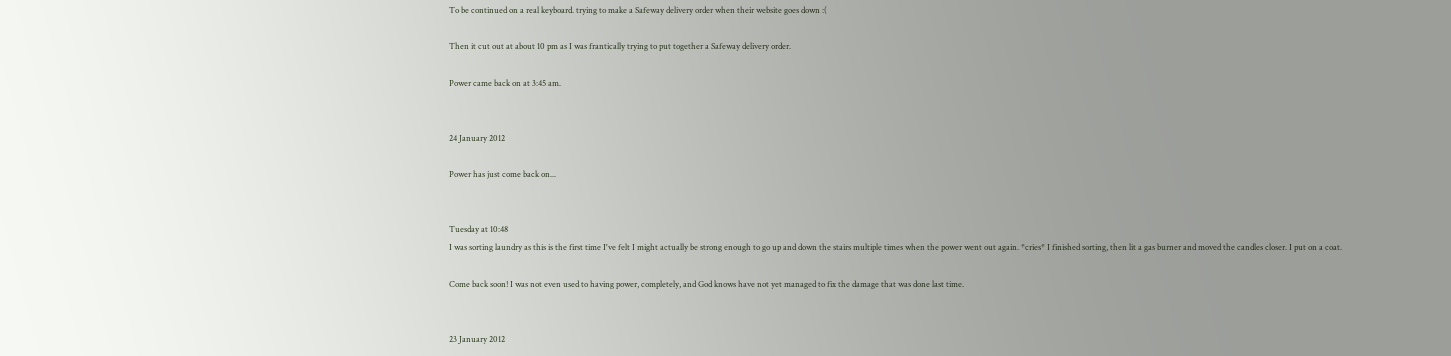To be continued on a real keyboard. trying to make a Safeway delivery order when their website goes down :(

Then it cut out at about 10 pm as I was frantically trying to put together a Safeway delivery order.

Power came back on at 3:45 am.


24 January 2012

Power has just come back on...


Tuesday at 10:48
I was sorting laundry as this is the first time I've felt I might actually be strong enough to go up and down the stairs multiple times when the power went out again. *cries* I finished sorting, then lit a gas burner and moved the candles closer. I put on a coat.

Come back soon! I was not even used to having power, completely, and God knows have not yet managed to fix the damage that was done last time.


23 January 2012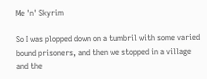Me 'n' Skyrim

So I was plopped down on a tumbril with some varied bound prisoners, and then we stopped in a village and the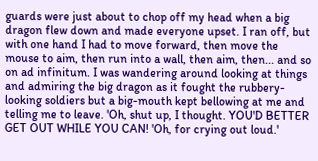guards were just about to chop off my head when a big dragon flew down and made everyone upset. I ran off, but with one hand I had to move forward, then move the mouse to aim, then run into a wall, then aim, then... and so on ad infinitum. I was wandering around looking at things and admiring the big dragon as it fought the rubbery-looking soldiers but a big-mouth kept bellowing at me and telling me to leave. 'Oh, shut up, I thought. YOU'D BETTER GET OUT WHILE YOU CAN! 'Oh, for crying out loud.'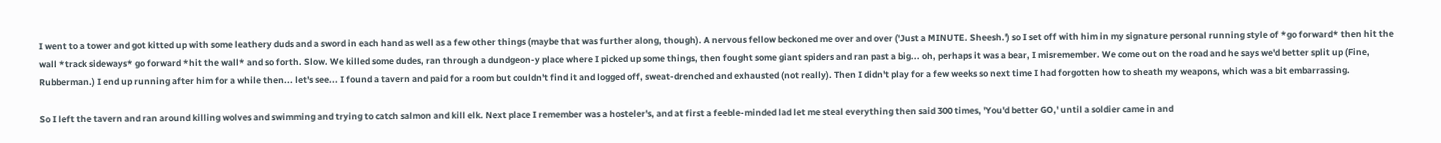I went to a tower and got kitted up with some leathery duds and a sword in each hand as well as a few other things (maybe that was further along, though). A nervous fellow beckoned me over and over ('Just a MINUTE. Sheesh.') so I set off with him in my signature personal running style of *go forward* then hit the wall *track sideways* go forward *hit the wall* and so forth. Slow. We killed some dudes, ran through a dundgeon-y place where I picked up some things, then fought some giant spiders and ran past a big... oh, perhaps it was a bear, I misremember. We come out on the road and he says we'd better split up (Fine, Rubberman.) I end up running after him for a while then... let's see... I found a tavern and paid for a room but couldn't find it and logged off, sweat-drenched and exhausted (not really). Then I didn't play for a few weeks so next time I had forgotten how to sheath my weapons, which was a bit embarrassing.

So I left the tavern and ran around killing wolves and swimming and trying to catch salmon and kill elk. Next place I remember was a hosteler's, and at first a feeble-minded lad let me steal everything then said 300 times, 'You'd better GO,' until a soldier came in and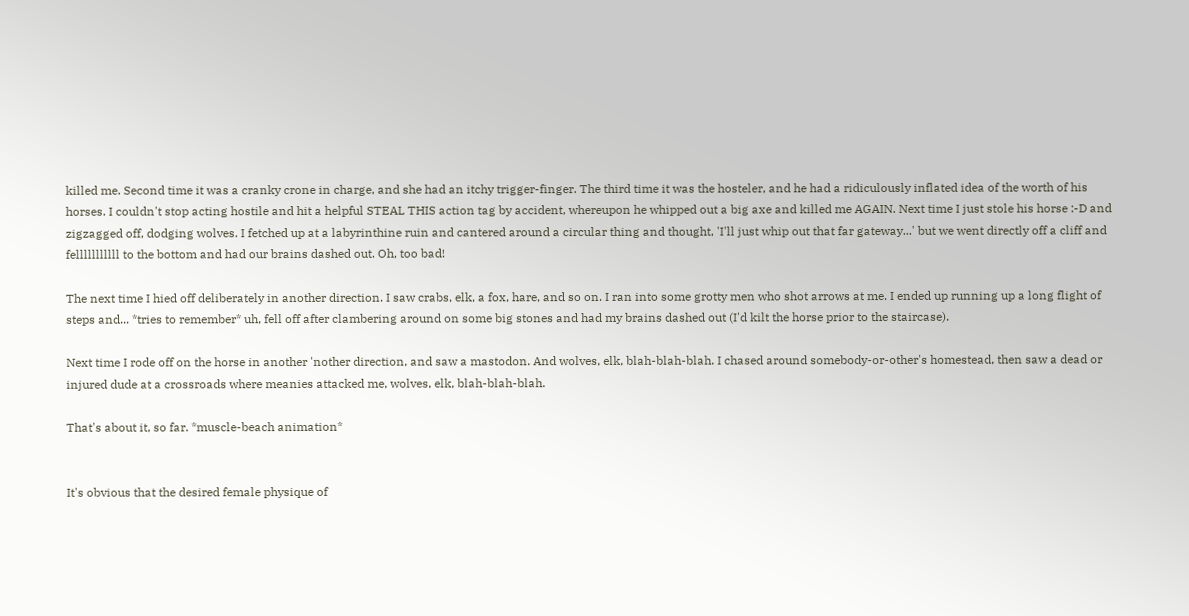killed me. Second time it was a cranky crone in charge, and she had an itchy trigger-finger. The third time it was the hosteler, and he had a ridiculously inflated idea of the worth of his horses. I couldn't stop acting hostile and hit a helpful STEAL THIS action tag by accident, whereupon he whipped out a big axe and killed me AGAIN. Next time I just stole his horse :-D and zigzagged off, dodging wolves. I fetched up at a labyrinthine ruin and cantered around a circular thing and thought, 'I'll just whip out that far gateway...' but we went directly off a cliff and felllllllllll to the bottom and had our brains dashed out. Oh, too bad!

The next time I hied off deliberately in another direction. I saw crabs, elk, a fox, hare, and so on. I ran into some grotty men who shot arrows at me. I ended up running up a long flight of steps and... *tries to remember* uh, fell off after clambering around on some big stones and had my brains dashed out (I'd kilt the horse prior to the staircase).

Next time I rode off on the horse in another 'nother direction, and saw a mastodon. And wolves, elk, blah-blah-blah. I chased around somebody-or-other's homestead, then saw a dead or injured dude at a crossroads where meanies attacked me, wolves, elk, blah-blah-blah.

That's about it, so far. *muscle-beach animation*


It's obvious that the desired female physique of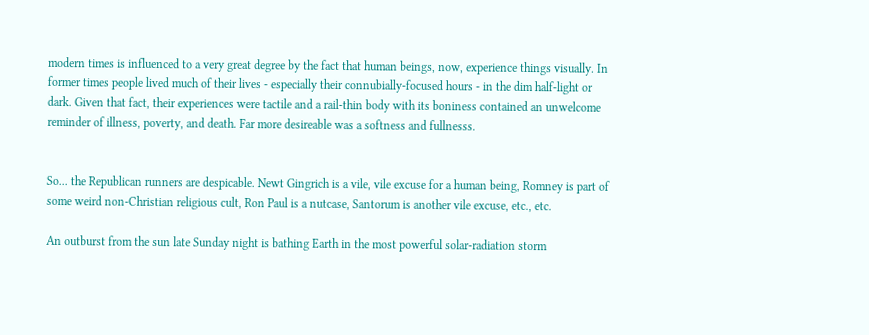modern times is influenced to a very great degree by the fact that human beings, now, experience things visually. In former times people lived much of their lives - especially their connubially-focused hours - in the dim half-light or dark. Given that fact, their experiences were tactile and a rail-thin body with its boniness contained an unwelcome reminder of illness, poverty, and death. Far more desireable was a softness and fullnesss.


So... the Republican runners are despicable. Newt Gingrich is a vile, vile excuse for a human being, Romney is part of some weird non-Christian religious cult, Ron Paul is a nutcase, Santorum is another vile excuse, etc., etc.

An outburst from the sun late Sunday night is bathing Earth in the most powerful solar-radiation storm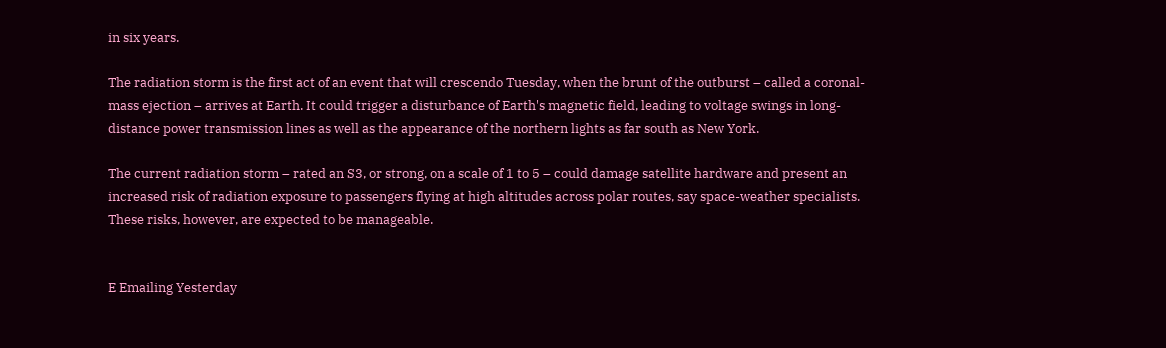in six years.

The radiation storm is the first act of an event that will crescendo Tuesday, when the brunt of the outburst – called a coronal-mass ejection – arrives at Earth. It could trigger a disturbance of Earth's magnetic field, leading to voltage swings in long-distance power transmission lines as well as the appearance of the northern lights as far south as New York.

The current radiation storm – rated an S3, or strong, on a scale of 1 to 5 – could damage satellite hardware and present an increased risk of radiation exposure to passengers flying at high altitudes across polar routes, say space-weather specialists. These risks, however, are expected to be manageable.


E Emailing Yesterday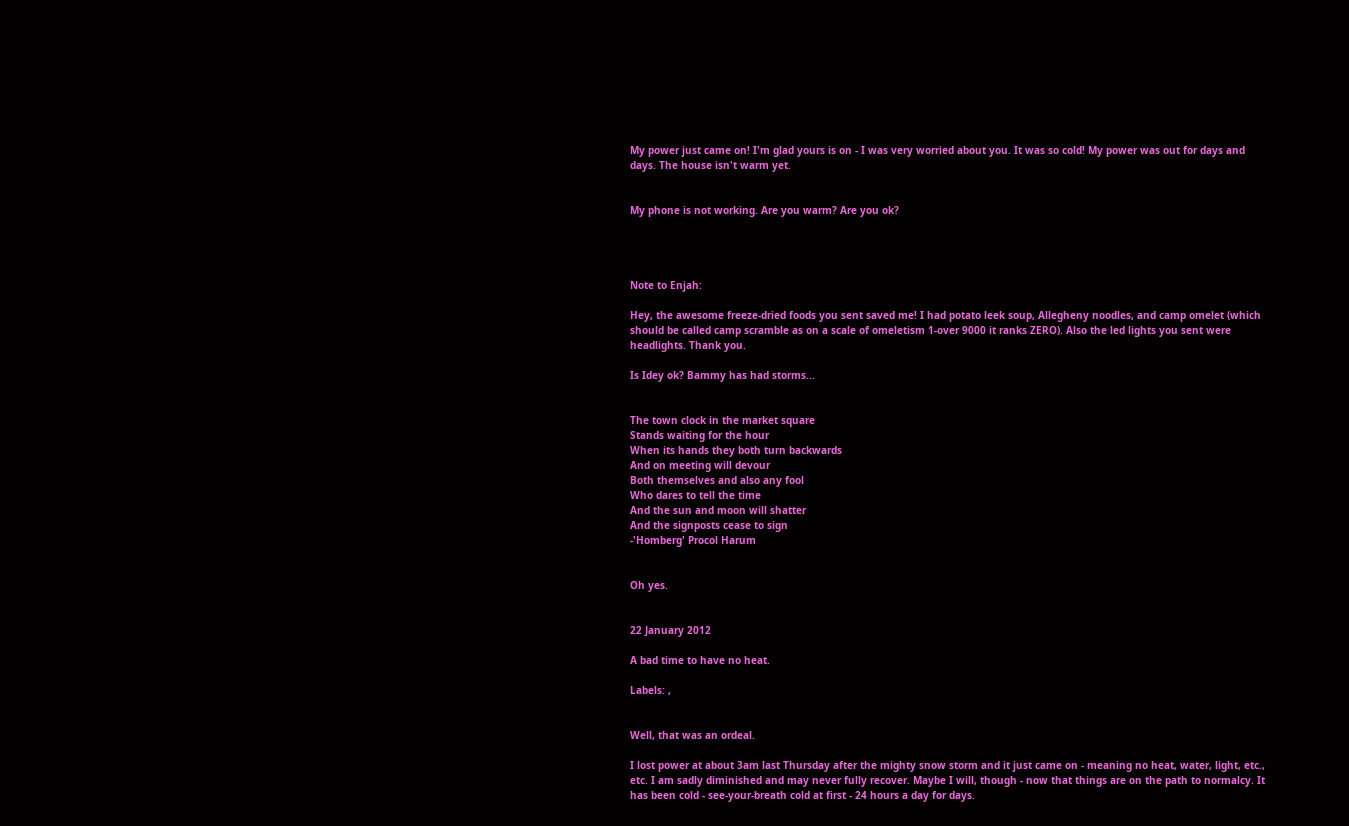My power just came on! I'm glad yours is on - I was very worried about you. It was so cold! My power was out for days and days. The house isn't warm yet.


My phone is not working. Are you warm? Are you ok?




Note to Enjah:

Hey, the awesome freeze-dried foods you sent saved me! I had potato leek soup, Allegheny noodles, and camp omelet (which should be called camp scramble as on a scale of omeletism 1-over 9000 it ranks ZERO). Also the led lights you sent were headlights. Thank you.

Is Idey ok? Bammy has had storms...


The town clock in the market square
Stands waiting for the hour
When its hands they both turn backwards
And on meeting will devour
Both themselves and also any fool
Who dares to tell the time
And the sun and moon will shatter
And the signposts cease to sign
-'Homberg' Procol Harum


Oh yes.


22 January 2012

A bad time to have no heat.

Labels: ,


Well, that was an ordeal.

I lost power at about 3am last Thursday after the mighty snow storm and it just came on - meaning no heat, water, light, etc., etc. I am sadly diminished and may never fully recover. Maybe I will, though - now that things are on the path to normalcy. It has been cold - see-your-breath cold at first - 24 hours a day for days.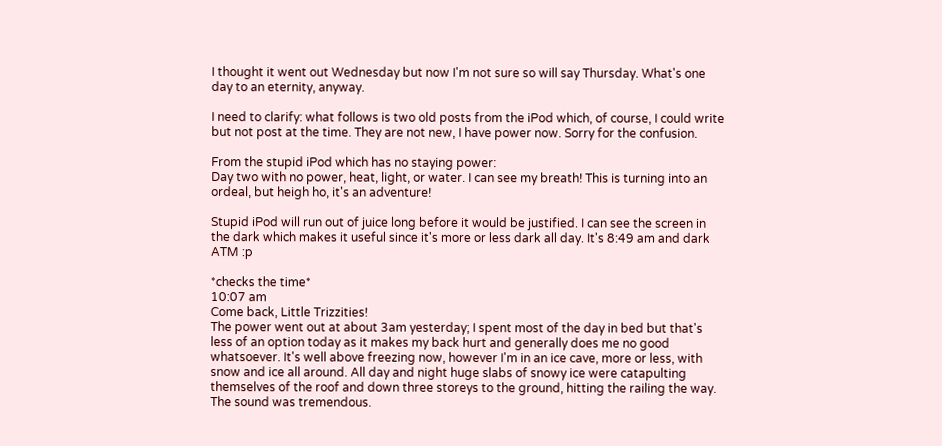I thought it went out Wednesday but now I'm not sure so will say Thursday. What's one day to an eternity, anyway.

I need to clarify: what follows is two old posts from the iPod which, of course, I could write but not post at the time. They are not new, I have power now. Sorry for the confusion.

From the stupid iPod which has no staying power:
Day two with no power, heat, light, or water. I can see my breath! This is turning into an ordeal, but heigh ho, it's an adventure!

Stupid iPod will run out of juice long before it would be justified. I can see the screen in the dark which makes it useful since it's more or less dark all day. It's 8:49 am and dark ATM :p

*checks the time*
10:07 am
Come back, Little Trizzities!
The power went out at about 3am yesterday; I spent most of the day in bed but that's less of an option today as it makes my back hurt and generally does me no good whatsoever. It's well above freezing now, however I'm in an ice cave, more or less, with snow and ice all around. All day and night huge slabs of snowy ice were catapulting themselves of the roof and down three storeys to the ground, hitting the railing the way. The sound was tremendous.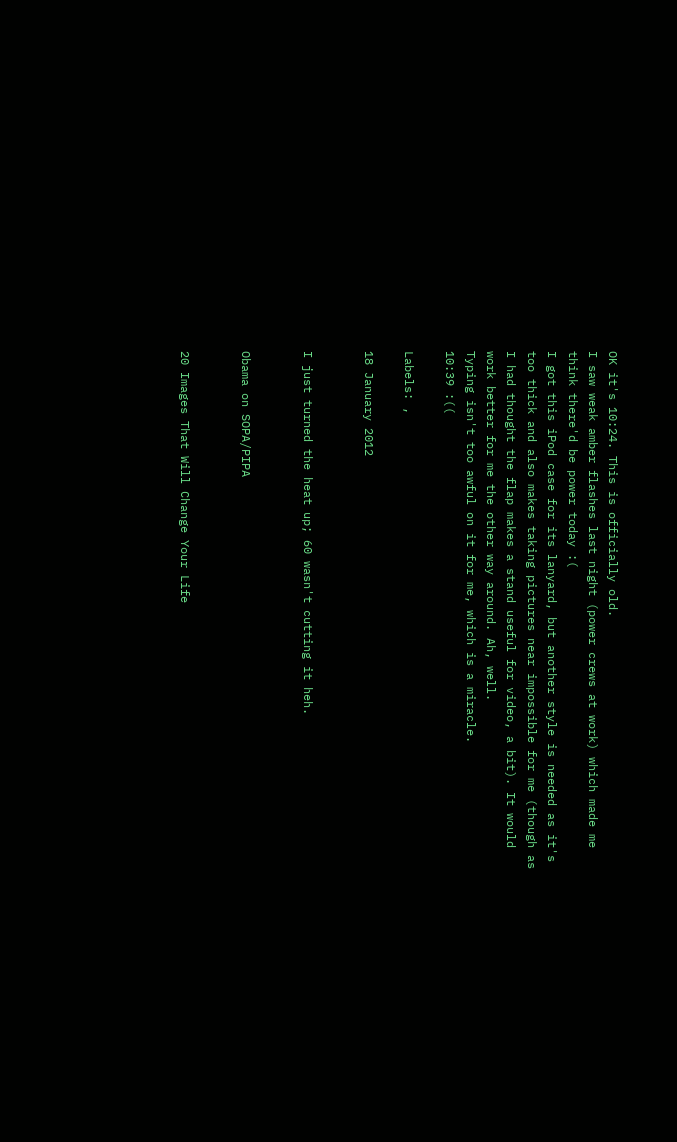OK it's 10:24. This is officially old.
I saw weak amber flashes last night (power crews at work) which made me think there'd be power today :(
I got this iPod case for its lanyard, but another style is needed as it's too thick and also makes taking pictures near impossible for me (though as I had thought the flap makes a stand useful for video, a bit). It would work better for me the other way around. Ah, well.
Typing isn't too awful on it for me, which is a miracle.
10:39 :((

Labels: ,

18 January 2012


I just turned the heat up; 60 wasn't cutting it heh.


Obama on SOPA/PIPA


20 Images That Will Change Your Life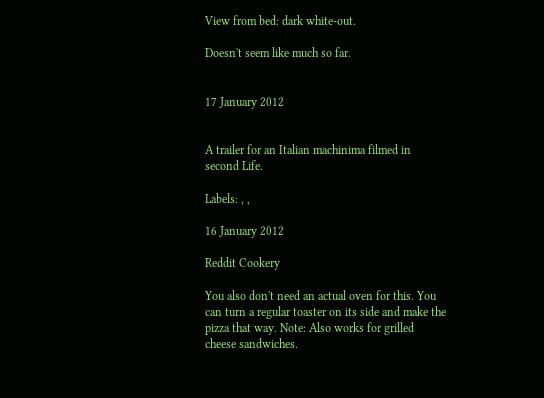View from bed: dark white-out.

Doesn't seem like much so far.


17 January 2012


A trailer for an Italian machinima filmed in second Life.

Labels: , ,

16 January 2012

Reddit Cookery

You also don't need an actual oven for this. You can turn a regular toaster on its side and make the pizza that way. Note: Also works for grilled cheese sandwiches.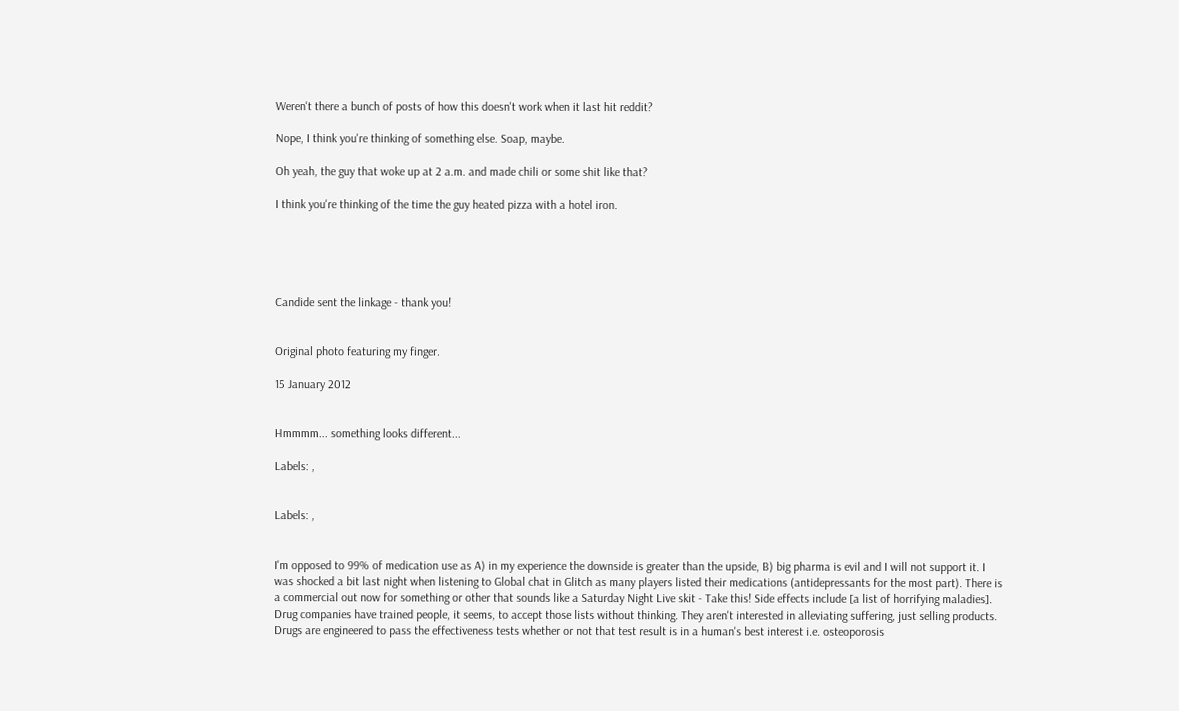Weren't there a bunch of posts of how this doesn't work when it last hit reddit?

Nope, I think you're thinking of something else. Soap, maybe.

Oh yeah, the guy that woke up at 2 a.m. and made chili or some shit like that?

I think you're thinking of the time the guy heated pizza with a hotel iron.





Candide sent the linkage - thank you!


Original photo featuring my finger.

15 January 2012


Hmmmm... something looks different...

Labels: ,


Labels: ,


I'm opposed to 99% of medication use as A) in my experience the downside is greater than the upside, B) big pharma is evil and I will not support it. I was shocked a bit last night when listening to Global chat in Glitch as many players listed their medications (antidepressants for the most part). There is a commercial out now for something or other that sounds like a Saturday Night Live skit - Take this! Side effects include [a list of horrifying maladies]. Drug companies have trained people, it seems, to accept those lists without thinking. They aren't interested in alleviating suffering, just selling products. Drugs are engineered to pass the effectiveness tests whether or not that test result is in a human's best interest i.e. osteoporosis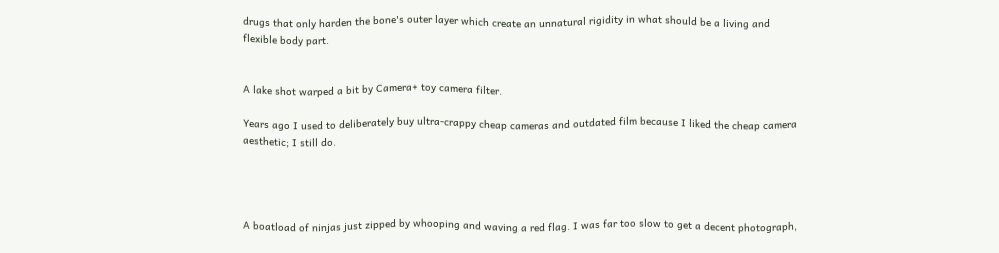drugs that only harden the bone's outer layer which create an unnatural rigidity in what should be a living and flexible body part.


A lake shot warped a bit by Camera+ toy camera filter.

Years ago I used to deliberately buy ultra-crappy cheap cameras and outdated film because I liked the cheap camera aesthetic; I still do.




A boatload of ninjas just zipped by whooping and waving a red flag. I was far too slow to get a decent photograph,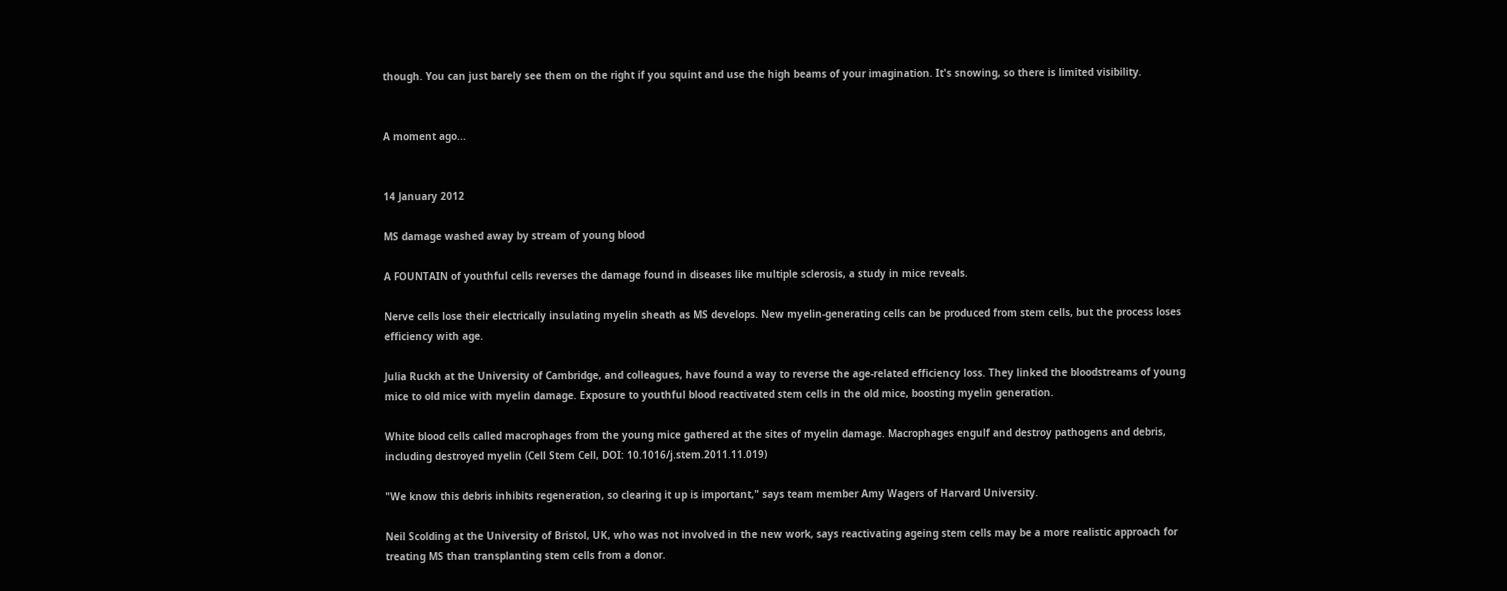though. You can just barely see them on the right if you squint and use the high beams of your imagination. It's snowing, so there is limited visibility.


A moment ago...


14 January 2012

MS damage washed away by stream of young blood

A FOUNTAIN of youthful cells reverses the damage found in diseases like multiple sclerosis, a study in mice reveals.

Nerve cells lose their electrically insulating myelin sheath as MS develops. New myelin-generating cells can be produced from stem cells, but the process loses efficiency with age.

Julia Ruckh at the University of Cambridge, and colleagues, have found a way to reverse the age-related efficiency loss. They linked the bloodstreams of young mice to old mice with myelin damage. Exposure to youthful blood reactivated stem cells in the old mice, boosting myelin generation.

White blood cells called macrophages from the young mice gathered at the sites of myelin damage. Macrophages engulf and destroy pathogens and debris, including destroyed myelin (Cell Stem Cell, DOI: 10.1016/j.stem.2011.11.019)

"We know this debris inhibits regeneration, so clearing it up is important," says team member Amy Wagers of Harvard University.

Neil Scolding at the University of Bristol, UK, who was not involved in the new work, says reactivating ageing stem cells may be a more realistic approach for treating MS than transplanting stem cells from a donor.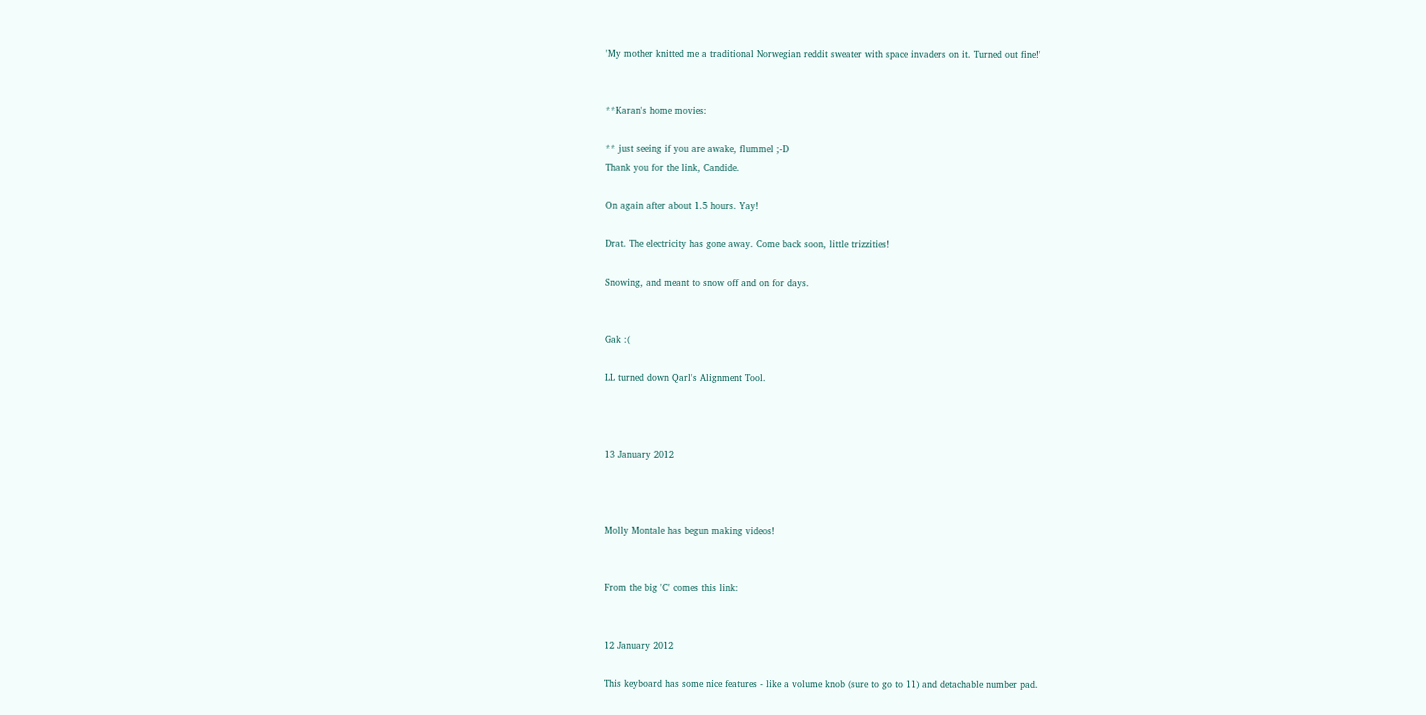'My mother knitted me a traditional Norwegian reddit sweater with space invaders on it. Turned out fine!'


**Karan's home movies:

** just seeing if you are awake, flummel ;-D
Thank you for the link, Candide.

On again after about 1.5 hours. Yay!

Drat. The electricity has gone away. Come back soon, little trizzities!

Snowing, and meant to snow off and on for days.


Gak :(

LL turned down Qarl's Alignment Tool.



13 January 2012



Molly Montale has begun making videos!


From the big 'C' comes this link:


12 January 2012

This keyboard has some nice features - like a volume knob (sure to go to 11) and detachable number pad.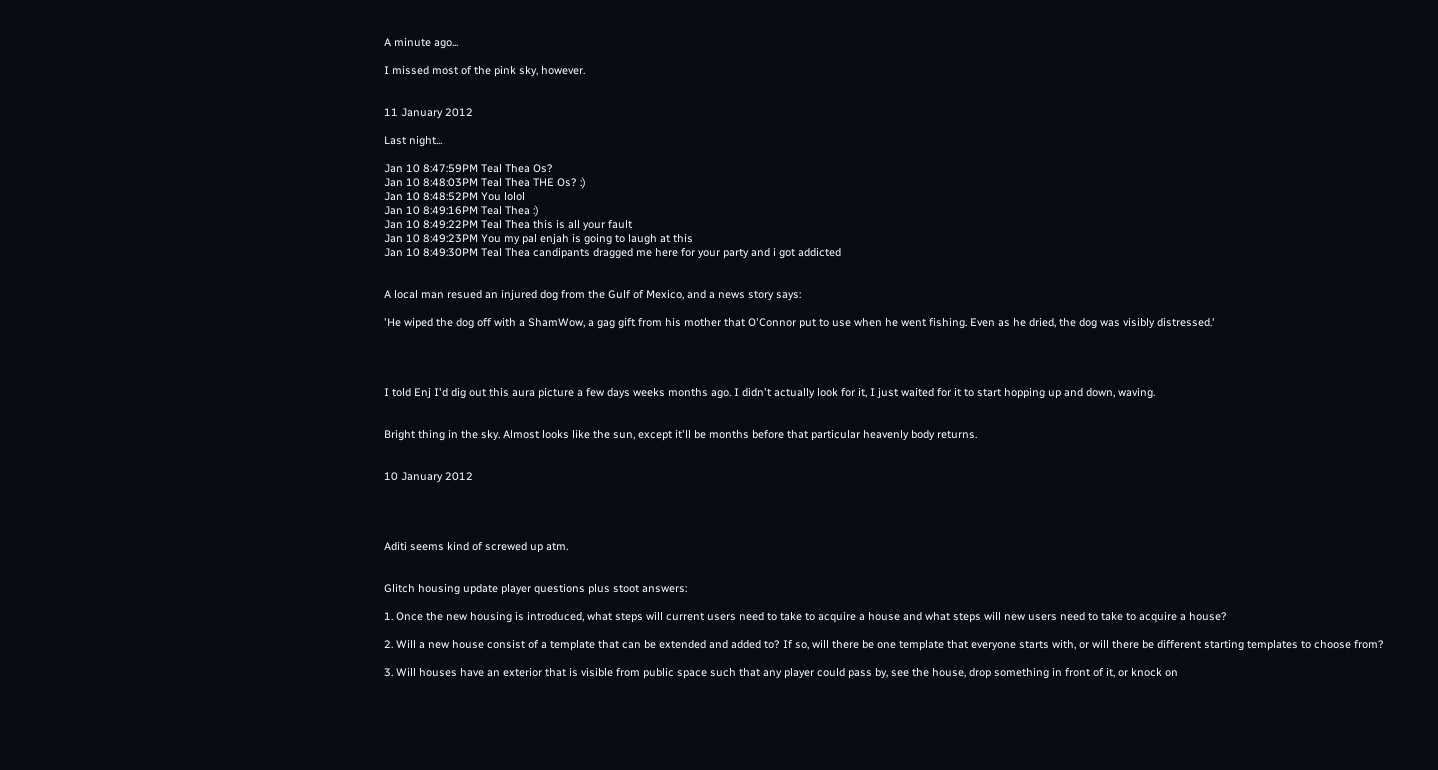A minute ago...

I missed most of the pink sky, however.


11 January 2012

Last night...

Jan 10 8:47:59PM Teal Thea Os?
Jan 10 8:48:03PM Teal Thea THE Os? :)
Jan 10 8:48:52PM You lolol
Jan 10 8:49:16PM Teal Thea :)
Jan 10 8:49:22PM Teal Thea this is all your fault
Jan 10 8:49:23PM You my pal enjah is going to laugh at this
Jan 10 8:49:30PM Teal Thea candipants dragged me here for your party and i got addicted


A local man resued an injured dog from the Gulf of Mexico, and a news story says:

'He wiped the dog off with a ShamWow, a gag gift from his mother that O'Connor put to use when he went fishing. Even as he dried, the dog was visibly distressed.'




I told Enj I'd dig out this aura picture a few days weeks months ago. I didn't actually look for it, I just waited for it to start hopping up and down, waving.


Bright thing in the sky. Almost looks like the sun, except it'll be months before that particular heavenly body returns.


10 January 2012




Aditi seems kind of screwed up atm.


Glitch housing update player questions plus stoot answers:

1. Once the new housing is introduced, what steps will current users need to take to acquire a house and what steps will new users need to take to acquire a house?

2. Will a new house consist of a template that can be extended and added to? If so, will there be one template that everyone starts with, or will there be different starting templates to choose from?

3. Will houses have an exterior that is visible from public space such that any player could pass by, see the house, drop something in front of it, or knock on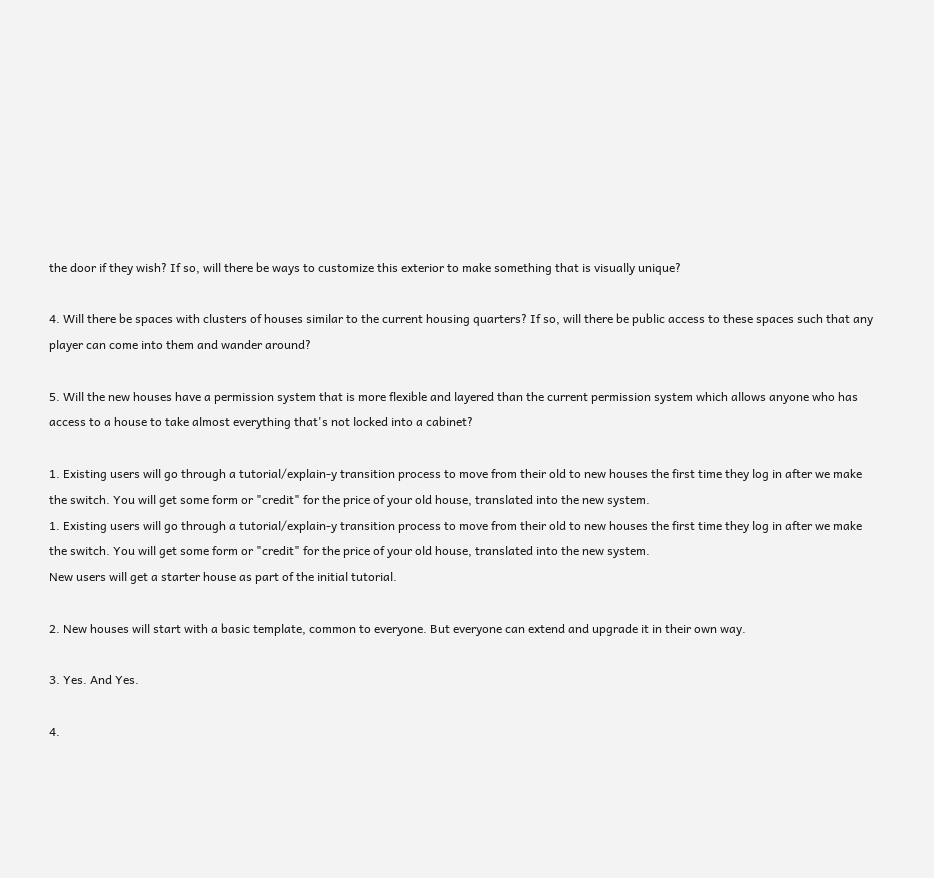the door if they wish? If so, will there be ways to customize this exterior to make something that is visually unique?

4. Will there be spaces with clusters of houses similar to the current housing quarters? If so, will there be public access to these spaces such that any player can come into them and wander around?

5. Will the new houses have a permission system that is more flexible and layered than the current permission system which allows anyone who has access to a house to take almost everything that's not locked into a cabinet?

1. Existing users will go through a tutorial/explain-y transition process to move from their old to new houses the first time they log in after we make the switch. You will get some form or "credit" for the price of your old house, translated into the new system.
1. Existing users will go through a tutorial/explain-y transition process to move from their old to new houses the first time they log in after we make the switch. You will get some form or "credit" for the price of your old house, translated into the new system.
New users will get a starter house as part of the initial tutorial.

2. New houses will start with a basic template, common to everyone. But everyone can extend and upgrade it in their own way.

3. Yes. And Yes.

4.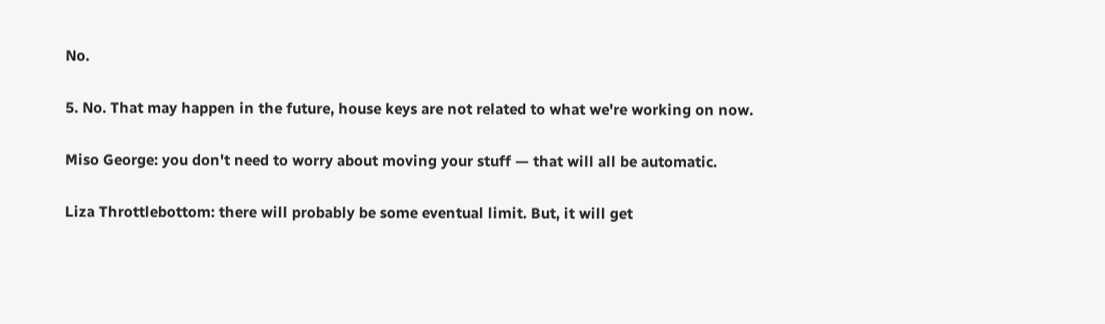No.

5. No. That may happen in the future, house keys are not related to what we're working on now.

Miso George: you don't need to worry about moving your stuff — that will all be automatic.

Liza Throttlebottom: there will probably be some eventual limit. But, it will get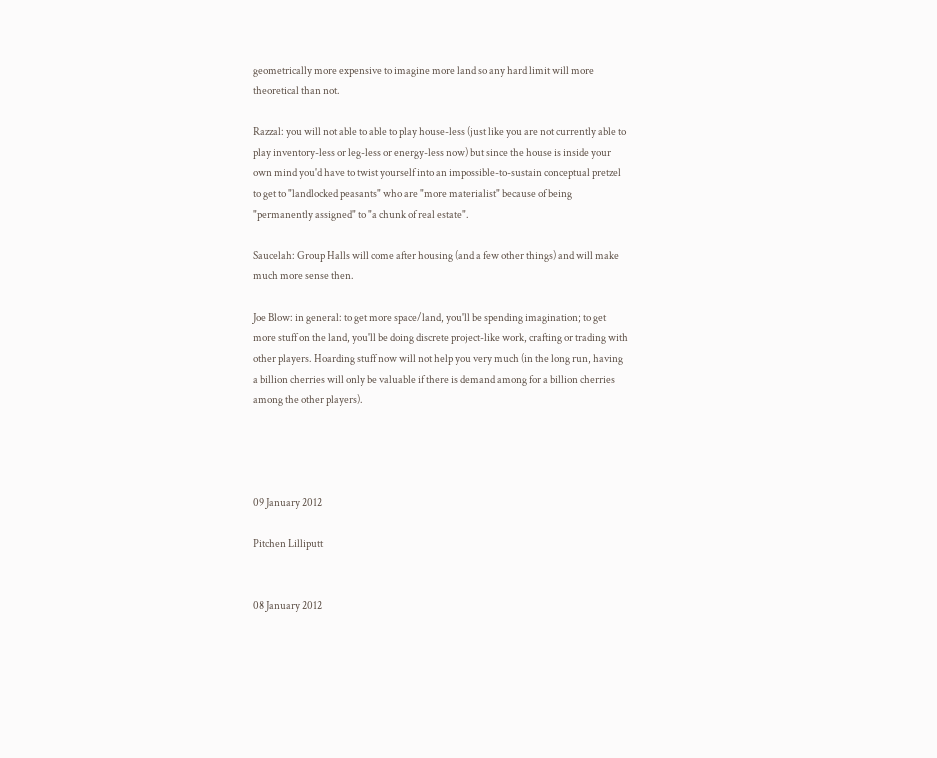geometrically more expensive to imagine more land so any hard limit will more theoretical than not.

Razzal: you will not able to able to play house-less (just like you are not currently able to play inventory-less or leg-less or energy-less now) but since the house is inside your own mind you'd have to twist yourself into an impossible-to-sustain conceptual pretzel to get to "landlocked peasants" who are "more materialist" because of being "permanently assigned" to "a chunk of real estate".

Saucelah: Group Halls will come after housing (and a few other things) and will make much more sense then.

Joe Blow: in general: to get more space/land, you'll be spending imagination; to get more stuff on the land, you'll be doing discrete project-like work, crafting or trading with other players. Hoarding stuff now will not help you very much (in the long run, having a billion cherries will only be valuable if there is demand among for a billion cherries among the other players).




09 January 2012

Pitchen Lilliputt


08 January 2012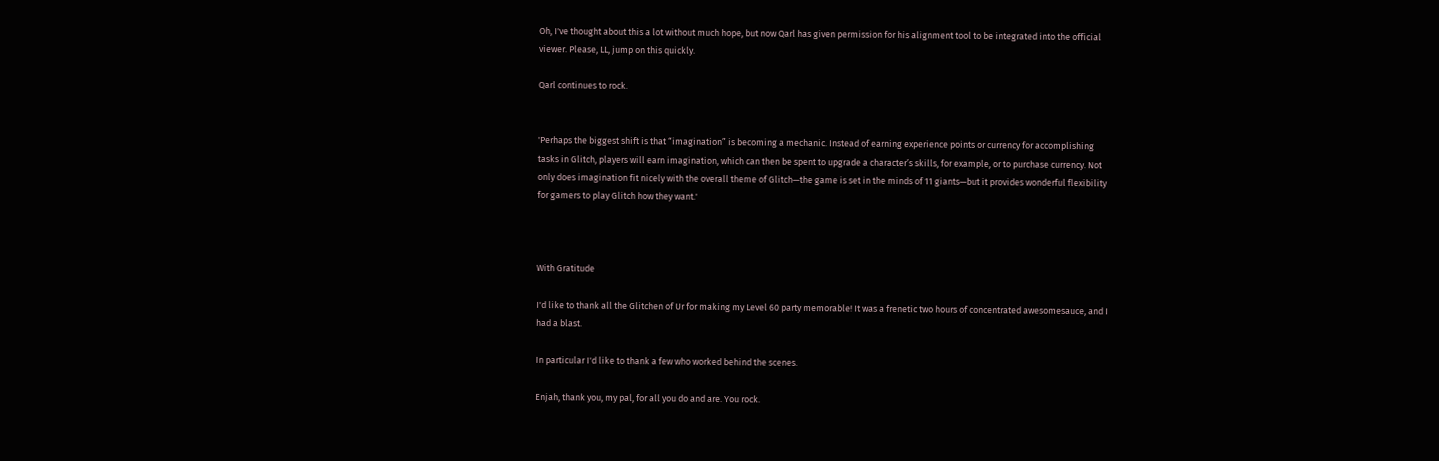Oh, I've thought about this a lot without much hope, but now Qarl has given permission for his alignment tool to be integrated into the official viewer. Please, LL, jump on this quickly.

Qarl continues to rock.


'Perhaps the biggest shift is that “imagination” is becoming a mechanic. Instead of earning experience points or currency for accomplishing tasks in Glitch, players will earn imagination, which can then be spent to upgrade a character’s skills, for example, or to purchase currency. Not only does imagination fit nicely with the overall theme of Glitch—the game is set in the minds of 11 giants—but it provides wonderful flexibility for gamers to play Glitch how they want.'



With Gratitude

I'd like to thank all the Glitchen of Ur for making my Level 60 party memorable! It was a frenetic two hours of concentrated awesomesauce, and I had a blast.

In particular I'd like to thank a few who worked behind the scenes.

Enjah, thank you, my pal, for all you do and are. You rock.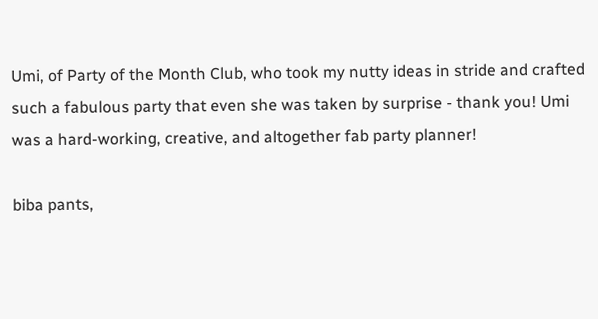Umi, of Party of the Month Club, who took my nutty ideas in stride and crafted such a fabulous party that even she was taken by surprise - thank you! Umi was a hard-working, creative, and altogether fab party planner!

biba pants,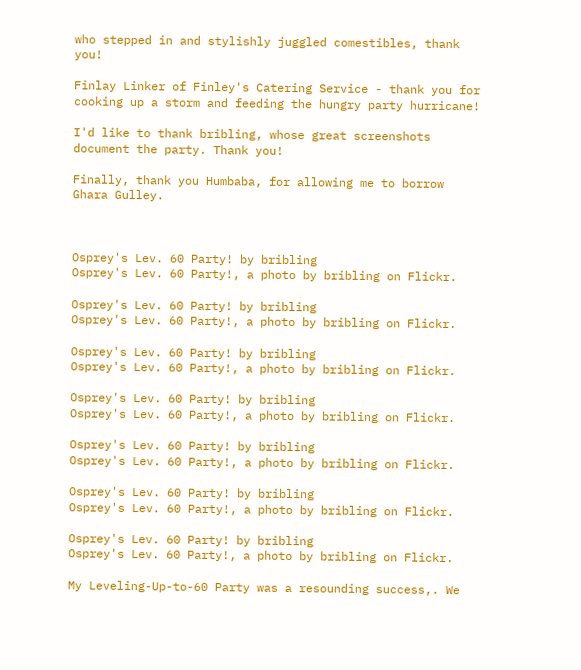who stepped in and stylishly juggled comestibles, thank you!

Finlay Linker of Finley's Catering Service - thank you for cooking up a storm and feeding the hungry party hurricane!

I'd like to thank bribling, whose great screenshots document the party. Thank you!

Finally, thank you Humbaba, for allowing me to borrow Ghara Gulley.



Osprey's Lev. 60 Party! by bribling
Osprey's Lev. 60 Party!, a photo by bribling on Flickr.

Osprey's Lev. 60 Party! by bribling
Osprey's Lev. 60 Party!, a photo by bribling on Flickr.

Osprey's Lev. 60 Party! by bribling
Osprey's Lev. 60 Party!, a photo by bribling on Flickr.

Osprey's Lev. 60 Party! by bribling
Osprey's Lev. 60 Party!, a photo by bribling on Flickr.

Osprey's Lev. 60 Party! by bribling
Osprey's Lev. 60 Party!, a photo by bribling on Flickr.

Osprey's Lev. 60 Party! by bribling
Osprey's Lev. 60 Party!, a photo by bribling on Flickr.

Osprey's Lev. 60 Party! by bribling
Osprey's Lev. 60 Party!, a photo by bribling on Flickr.

My Leveling-Up-to-60 Party was a resounding success,. We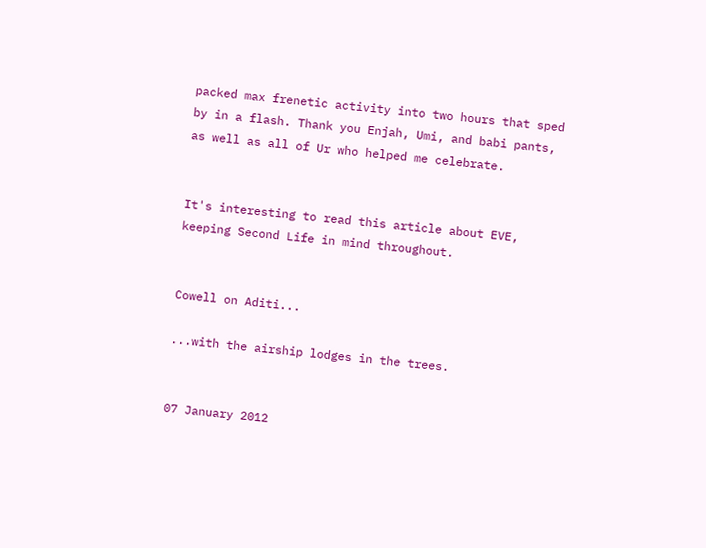packed max frenetic activity into two hours that sped by in a flash. Thank you Enjah, Umi, and babi pants, as well as all of Ur who helped me celebrate.


It's interesting to read this article about EVE, keeping Second Life in mind throughout.


Cowell on Aditi...

...with the airship lodges in the trees.


07 January 2012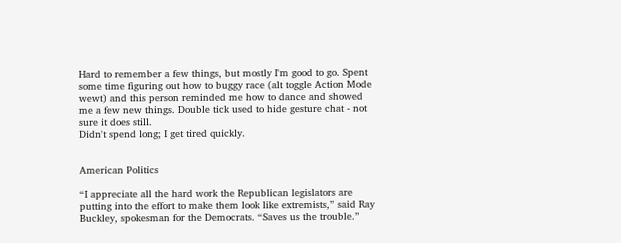Hard to remember a few things, but mostly I'm good to go. Spent some time figuring out how to buggy race (alt toggle Action Mode wewt) and this person reminded me how to dance and showed me a few new things. Double tick used to hide gesture chat - not sure it does still.
Didn't spend long; I get tired quickly.


American Politics

“I appreciate all the hard work the Republican legislators are putting into the effort to make them look like extremists,” said Ray Buckley, spokesman for the Democrats. “Saves us the trouble.”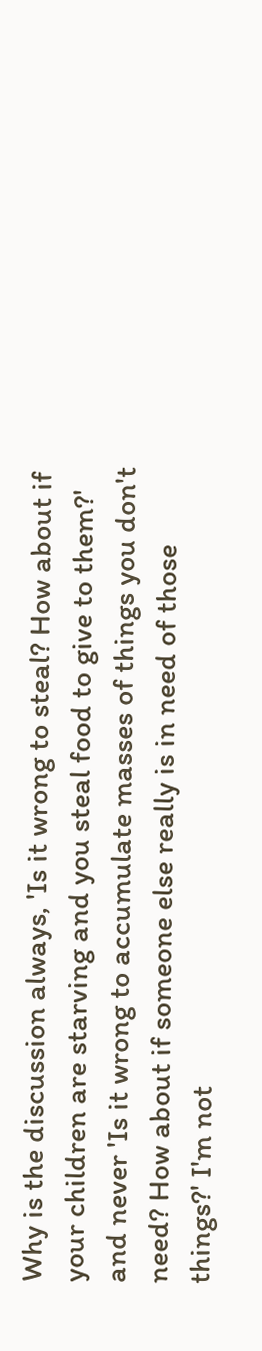Why is the discussion always, 'Is it wrong to steal? How about if your children are starving and you steal food to give to them?' and never 'Is it wrong to accumulate masses of things you don't need? How about if someone else really is in need of those things?' I'm not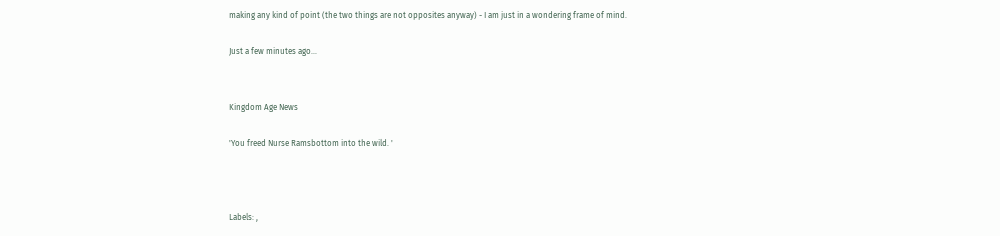making any kind of point (the two things are not opposites anyway) - I am just in a wondering frame of mind.

Just a few minutes ago...


Kingdom Age News

'You freed Nurse Ramsbottom into the wild. '



Labels: ,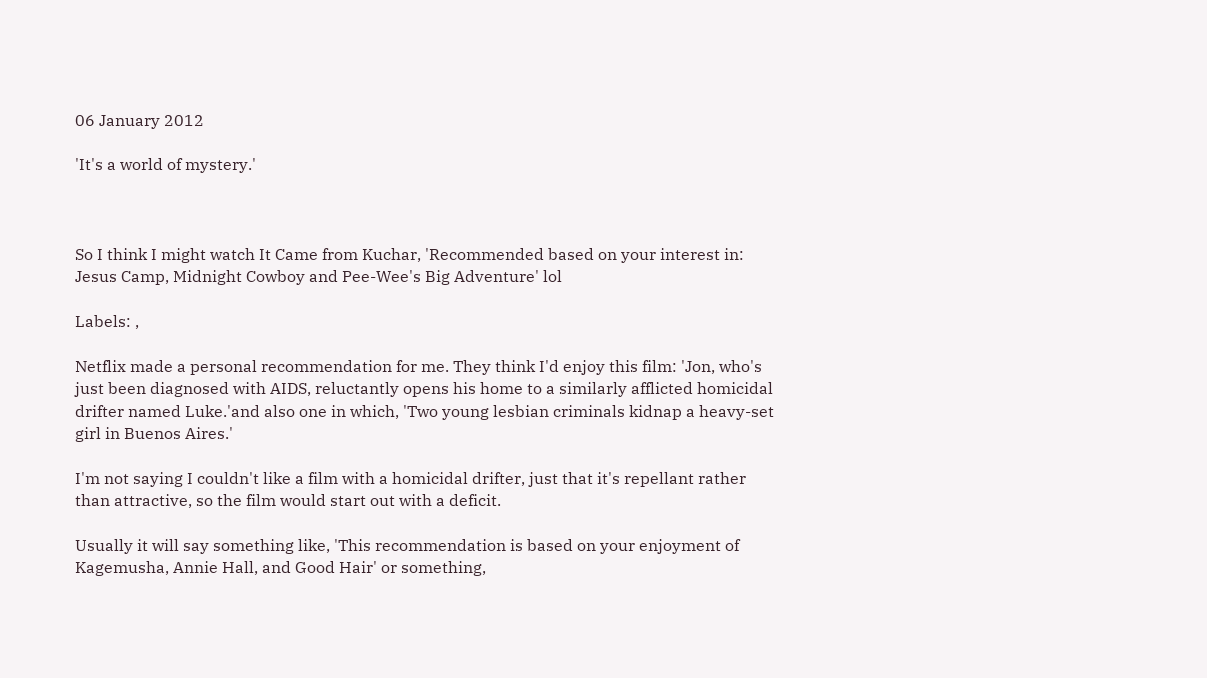06 January 2012

'It's a world of mystery.'



So I think I might watch It Came from Kuchar, 'Recommended based on your interest in: Jesus Camp, Midnight Cowboy and Pee-Wee's Big Adventure' lol

Labels: ,

Netflix made a personal recommendation for me. They think I'd enjoy this film: 'Jon, who's just been diagnosed with AIDS, reluctantly opens his home to a similarly afflicted homicidal drifter named Luke.'and also one in which, 'Two young lesbian criminals kidnap a heavy-set girl in Buenos Aires.'

I'm not saying I couldn't like a film with a homicidal drifter, just that it's repellant rather than attractive, so the film would start out with a deficit.

Usually it will say something like, 'This recommendation is based on your enjoyment of Kagemusha, Annie Hall, and Good Hair' or something,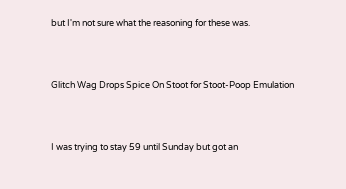but I'm not sure what the reasoning for these was.



Glitch Wag Drops Spice On Stoot for Stoot-Poop Emulation



I was trying to stay 59 until Sunday but got an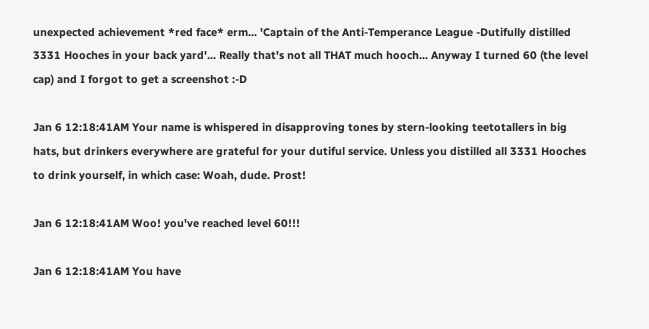unexpected achievement *red face* erm... 'Captain of the Anti-Temperance League -Dutifully distilled 3331 Hooches in your back yard'... Really that's not all THAT much hooch... Anyway I turned 60 (the level cap) and I forgot to get a screenshot :-D

Jan 6 12:18:41AM Your name is whispered in disapproving tones by stern-looking teetotallers in big hats, but drinkers everywhere are grateful for your dutiful service. Unless you distilled all 3331 Hooches to drink yourself, in which case: Woah, dude. Prost!

Jan 6 12:18:41AM Woo! you've reached level 60!!!

Jan 6 12:18:41AM You have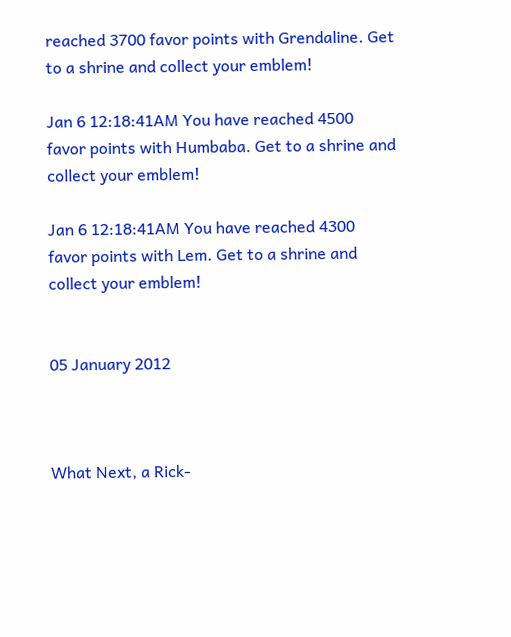reached 3700 favor points with Grendaline. Get to a shrine and collect your emblem!

Jan 6 12:18:41AM You have reached 4500 favor points with Humbaba. Get to a shrine and collect your emblem!

Jan 6 12:18:41AM You have reached 4300 favor points with Lem. Get to a shrine and collect your emblem!


05 January 2012



What Next, a Rick-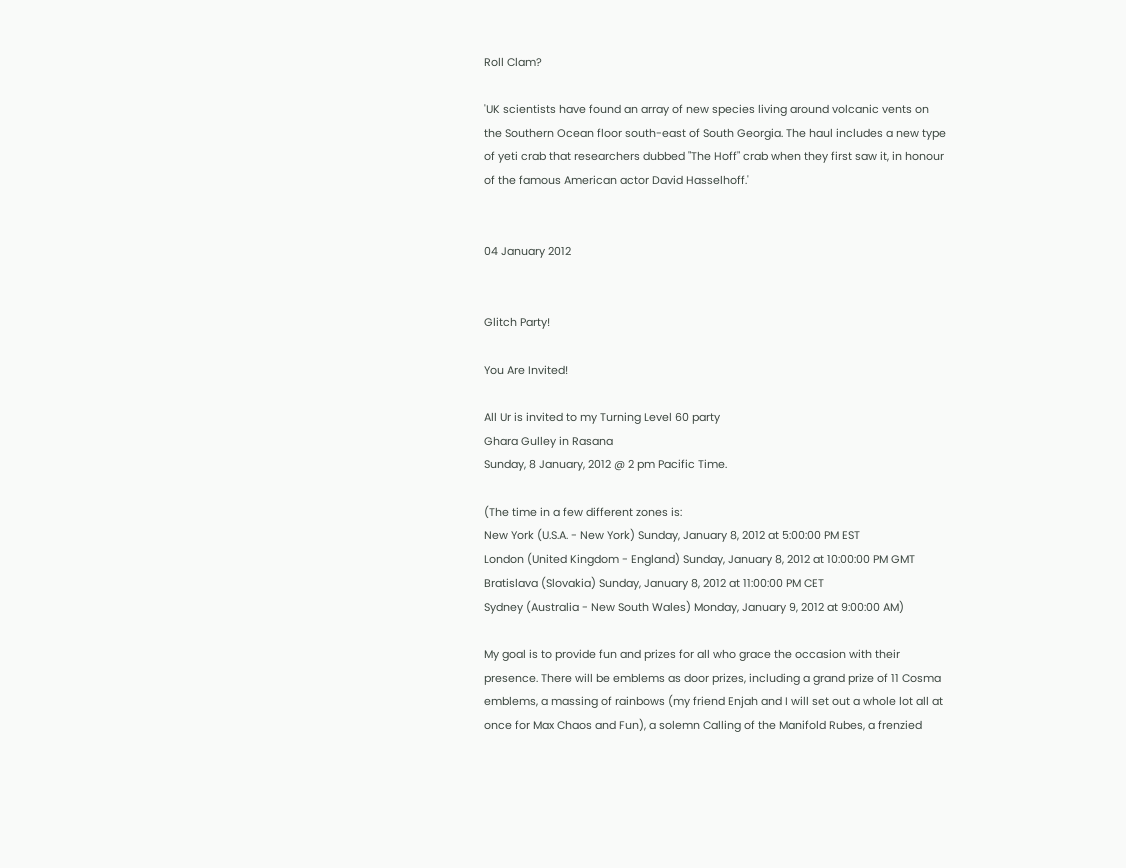Roll Clam?

'UK scientists have found an array of new species living around volcanic vents on the Southern Ocean floor south-east of South Georgia. The haul includes a new type of yeti crab that researchers dubbed "The Hoff" crab when they first saw it, in honour of the famous American actor David Hasselhoff.'


04 January 2012


Glitch Party!

You Are Invited!

All Ur is invited to my Turning Level 60 party
Ghara Gulley in Rasana
Sunday, 8 January, 2012 @ 2 pm Pacific Time.

(The time in a few different zones is:
New York (U.S.A. - New York) Sunday, January 8, 2012 at 5:00:00 PM EST
London (United Kingdom - England) Sunday, January 8, 2012 at 10:00:00 PM GMT
Bratislava (Slovakia) Sunday, January 8, 2012 at 11:00:00 PM CET
Sydney (Australia - New South Wales) Monday, January 9, 2012 at 9:00:00 AM)

My goal is to provide fun and prizes for all who grace the occasion with their presence. There will be emblems as door prizes, including a grand prize of 11 Cosma emblems, a massing of rainbows (my friend Enjah and I will set out a whole lot all at once for Max Chaos and Fun), a solemn Calling of the Manifold Rubes, a frenzied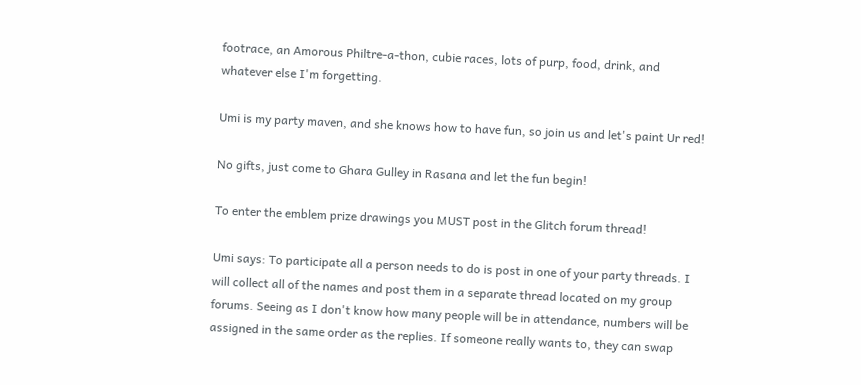footrace, an Amorous Philtre-a-thon, cubie races, lots of purp, food, drink, and whatever else I'm forgetting.

Umi is my party maven, and she knows how to have fun, so join us and let's paint Ur red!

No gifts, just come to Ghara Gulley in Rasana and let the fun begin!

To enter the emblem prize drawings you MUST post in the Glitch forum thread!

Umi says: To participate all a person needs to do is post in one of your party threads. I will collect all of the names and post them in a separate thread located on my group forums. Seeing as I don't know how many people will be in attendance, numbers will be assigned in the same order as the replies. If someone really wants to, they can swap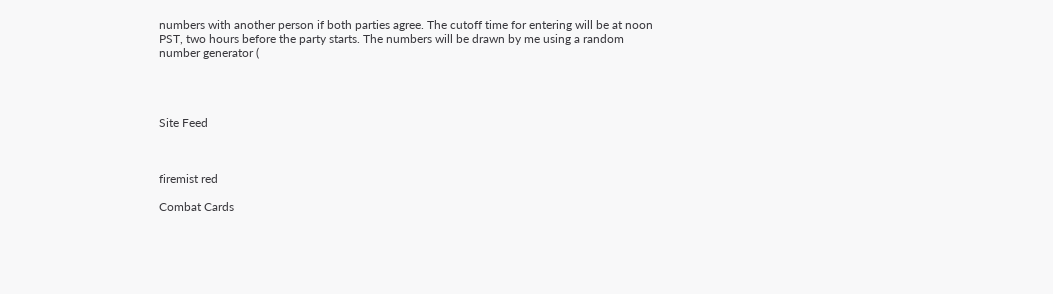numbers with another person if both parties agree. The cutoff time for entering will be at noon PST, two hours before the party starts. The numbers will be drawn by me using a random number generator (




Site Feed



firemist red

Combat Cards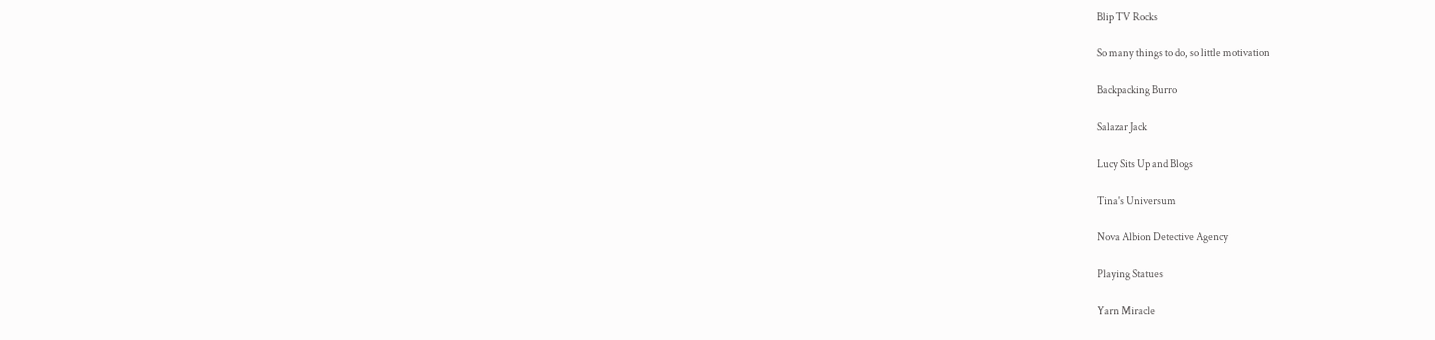Blip TV Rocks

So many things to do, so little motivation

Backpacking Burro

Salazar Jack

Lucy Sits Up and Blogs

Tina's Universum

Nova Albion Detective Agency

Playing Statues

Yarn Miracle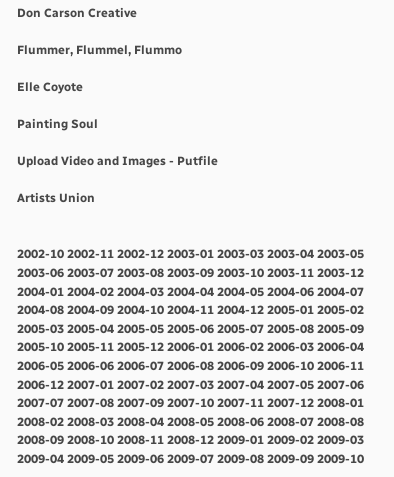Don Carson Creative

Flummer, Flummel, Flummo

Elle Coyote

Painting Soul

Upload Video and Images - Putfile

Artists Union


2002-10 2002-11 2002-12 2003-01 2003-03 2003-04 2003-05 2003-06 2003-07 2003-08 2003-09 2003-10 2003-11 2003-12 2004-01 2004-02 2004-03 2004-04 2004-05 2004-06 2004-07 2004-08 2004-09 2004-10 2004-11 2004-12 2005-01 2005-02 2005-03 2005-04 2005-05 2005-06 2005-07 2005-08 2005-09 2005-10 2005-11 2005-12 2006-01 2006-02 2006-03 2006-04 2006-05 2006-06 2006-07 2006-08 2006-09 2006-10 2006-11 2006-12 2007-01 2007-02 2007-03 2007-04 2007-05 2007-06 2007-07 2007-08 2007-09 2007-10 2007-11 2007-12 2008-01 2008-02 2008-03 2008-04 2008-05 2008-06 2008-07 2008-08 2008-09 2008-10 2008-11 2008-12 2009-01 2009-02 2009-03 2009-04 2009-05 2009-06 2009-07 2009-08 2009-09 2009-10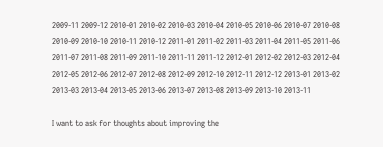2009-11 2009-12 2010-01 2010-02 2010-03 2010-04 2010-05 2010-06 2010-07 2010-08 2010-09 2010-10 2010-11 2010-12 2011-01 2011-02 2011-03 2011-04 2011-05 2011-06 2011-07 2011-08 2011-09 2011-10 2011-11 2011-12 2012-01 2012-02 2012-03 2012-04 2012-05 2012-06 2012-07 2012-08 2012-09 2012-10 2012-11 2012-12 2013-01 2013-02 2013-03 2013-04 2013-05 2013-06 2013-07 2013-08 2013-09 2013-10 2013-11

I want to ask for thoughts about improving the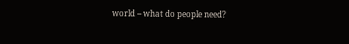world -- what do people need?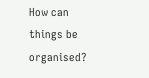How can things be organised?